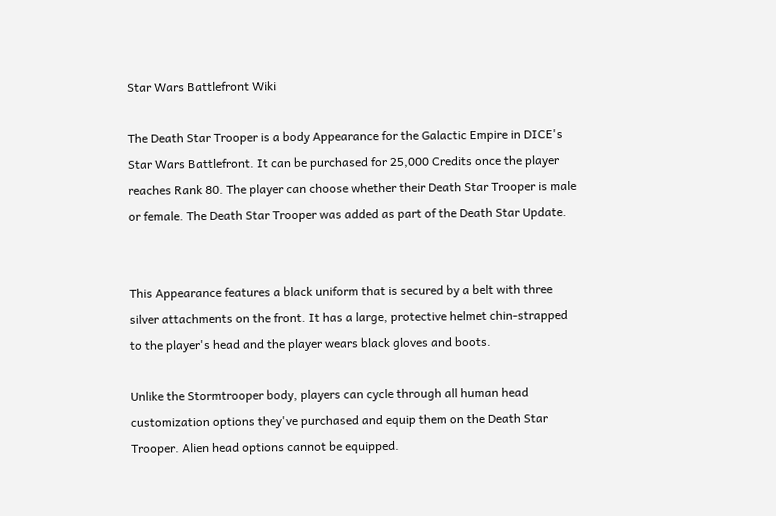Star Wars Battlefront Wiki

The Death Star Trooper is a body Appearance for the Galactic Empire in DICE's Star Wars Battlefront. It can be purchased for 25,000 Credits once the player reaches Rank 80. The player can choose whether their Death Star Trooper is male or female. The Death Star Trooper was added as part of the Death Star Update.


This Appearance features a black uniform that is secured by a belt with three silver attachments on the front. It has a large, protective helmet chin-strapped to the player's head and the player wears black gloves and boots.

Unlike the Stormtrooper body, players can cycle through all human head customization options they've purchased and equip them on the Death Star Trooper. Alien head options cannot be equipped.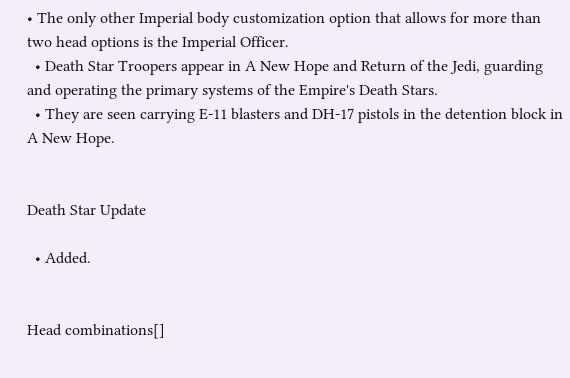• The only other Imperial body customization option that allows for more than two head options is the Imperial Officer.
  • Death Star Troopers appear in A New Hope and Return of the Jedi, guarding and operating the primary systems of the Empire's Death Stars.
  • They are seen carrying E-11 blasters and DH-17 pistols in the detention block in A New Hope.


Death Star Update

  • Added.


Head combinations[]